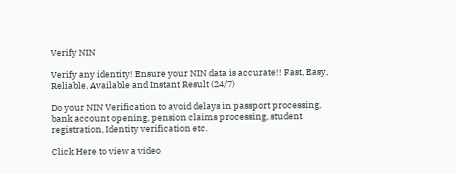Verify NIN

Verify any identity! Ensure your NIN data is accurate!! Fast, Easy, Reliable, Available and Instant Result (24/7)

Do your NIN Verification to avoid delays in passport processing, bank account opening, pension claims processing, student registration, Identity verification etc.

Click Here to view a video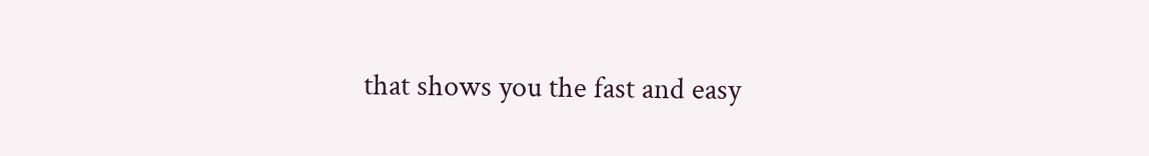that shows you the fast and easy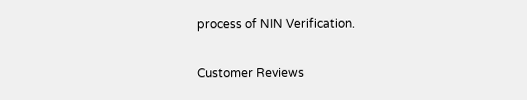process of NIN Verification.

Customer Reviews